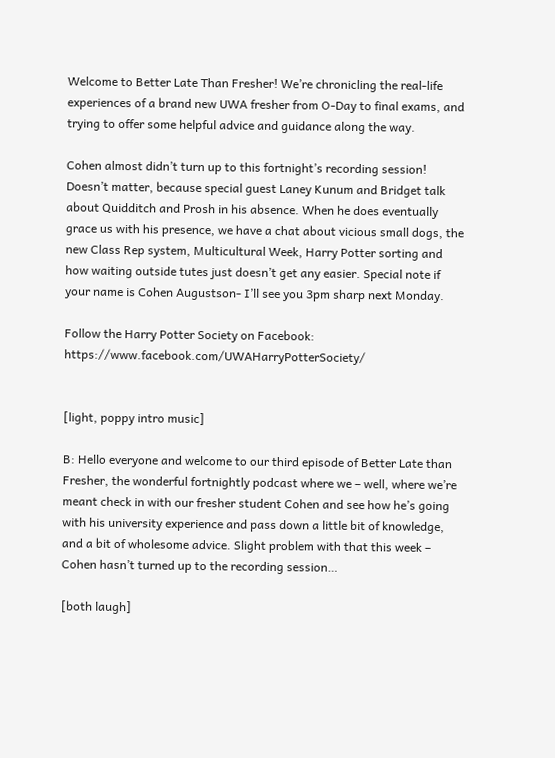Welcome to Better Late Than Fresher! We’re chronicling the real-life experiences of a brand new UWA fresher from O-Day to final exams, and trying to offer some helpful advice and guidance along the way.

Cohen almost didn’t turn up to this fortnight’s recording session! Doesn’t matter, because special guest Laney Kunum and Bridget talk about Quidditch and Prosh in his absence. When he does eventually grace us with his presence, we have a chat about vicious small dogs, the new Class Rep system, Multicultural Week, Harry Potter sorting and how waiting outside tutes just doesn’t get any easier. Special note if your name is Cohen Augustson- I’ll see you 3pm sharp next Monday.

Follow the Harry Potter Society on Facebook: https://www.facebook.com/UWAHarryPotterSociety/


[light, poppy intro music]

B: Hello everyone and welcome to our third episode of Better Late than Fresher, the wonderful fortnightly podcast where we – well, where we’re meant check in with our fresher student Cohen and see how he’s going with his university experience and pass down a little bit of knowledge, and a bit of wholesome advice. Slight problem with that this week – Cohen hasn’t turned up to the recording session…

[both laugh]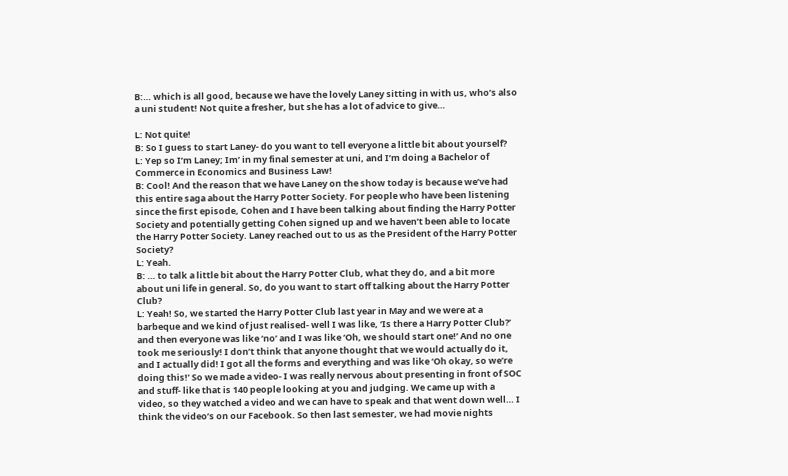B:… which is all good, because we have the lovely Laney sitting in with us, who’s also a uni student! Not quite a fresher, but she has a lot of advice to give…

L: Not quite!
B: So I guess to start Laney- do you want to tell everyone a little bit about yourself?
L: Yep so I’m Laney; Im’ in my final semester at uni, and I’m doing a Bachelor of Commerce in Economics and Business Law!
B: Cool! And the reason that we have Laney on the show today is because we’ve had this entire saga about the Harry Potter Society. For people who have been listening since the first episode, Cohen and I have been talking about finding the Harry Potter Society and potentially getting Cohen signed up and we haven’t been able to locate the Harry Potter Society. Laney reached out to us as the President of the Harry Potter Society?
L: Yeah.
B: … to talk a little bit about the Harry Potter Club, what they do, and a bit more about uni life in general. So, do you want to start off talking about the Harry Potter Club?
L: Yeah! So, we started the Harry Potter Club last year in May and we were at a barbeque and we kind of just realised- well I was like, ‘Is there a Harry Potter Club?’ and then everyone was like ‘no’ and I was like ‘Oh, we should start one!’ And no one took me seriously! I don’t think that anyone thought that we would actually do it, and I actually did! I got all the forms and everything and was like ‘Oh okay, so we’re doing this!’ So we made a video- I was really nervous about presenting in front of SOC and stuff- like that is 140 people looking at you and judging. We came up with a video, so they watched a video and we can have to speak and that went down well… I think the video’s on our Facebook. So then last semester, we had movie nights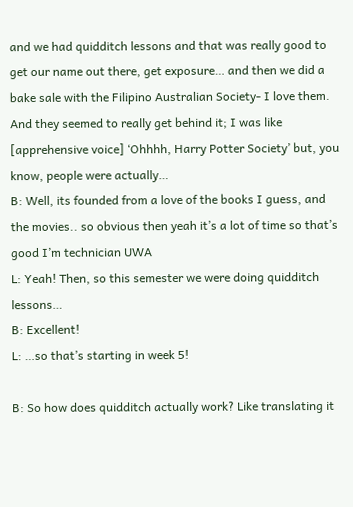and we had quidditch lessons and that was really good to get our name out there, get exposure… and then we did a bake sale with the Filipino Australian Society- I love them. And they seemed to really get behind it; I was like [apprehensive voice] ‘Ohhhh, Harry Potter Society’ but, you know, people were actually…
B: Well, its founded from a love of the books I guess, and the movies.. so obvious then yeah it’s a lot of time so that’s good I’m technician UWA
L: Yeah! Then, so this semester we were doing quidditch lessons…
B: Excellent!
L: …so that’s starting in week 5!

B: So how does quidditch actually work? Like translating it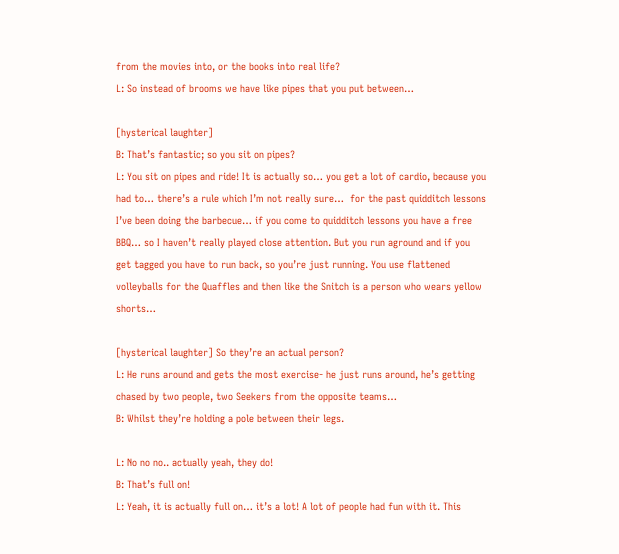from the movies into, or the books into real life?
L: So instead of brooms we have like pipes that you put between…

[hysterical laughter]
B: That’s fantastic; so you sit on pipes?
L: You sit on pipes and ride! It is actually so… you get a lot of cardio, because you had to… there’s a rule which I’m not really sure…  for the past quidditch lessons I’ve been doing the barbecue… if you come to quidditch lessons you have a free BBQ… so I haven’t really played close attention. But you run aground and if you get tagged you have to run back, so you’re just running. You use flattened volleyballs for the Quaffles and then like the Snitch is a person who wears yellow shorts…

[hysterical laughter] So they’re an actual person?
L: He runs around and gets the most exercise- he just runs around, he’s getting chased by two people, two Seekers from the opposite teams…
B: Whilst they’re holding a pole between their legs.

L: No no no.. actually yeah, they do!
B: That’s full on!
L: Yeah, it is actually full on… it’s a lot! A lot of people had fun with it. This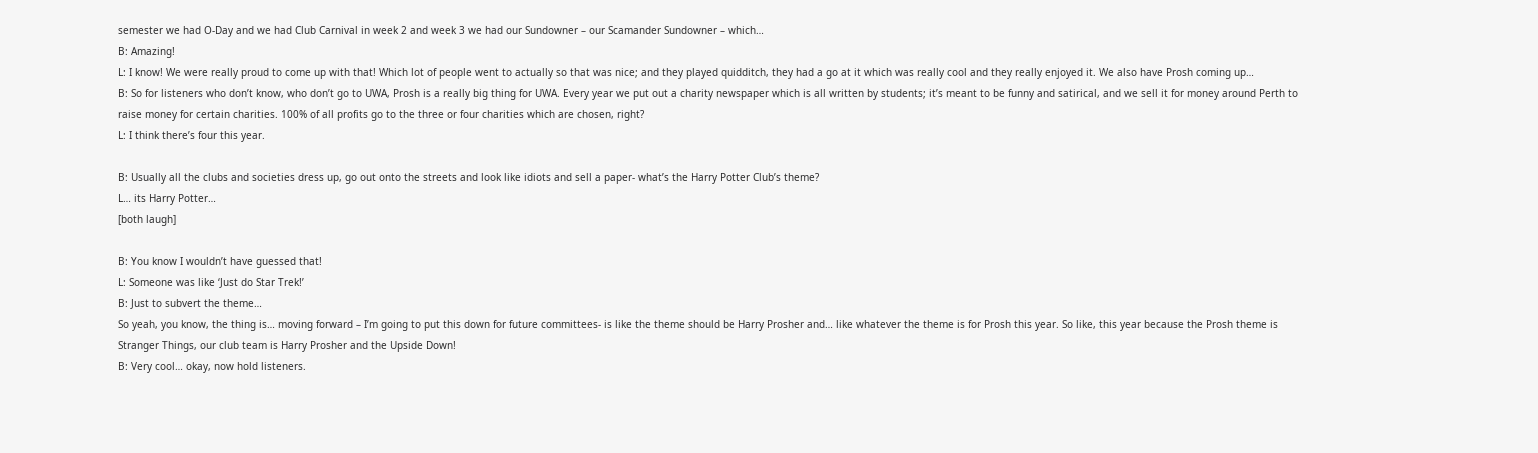semester we had O-Day and we had Club Carnival in week 2 and week 3 we had our Sundowner – our Scamander Sundowner – which…
B: Amazing!
L: I know! We were really proud to come up with that! Which lot of people went to actually so that was nice; and they played quidditch, they had a go at it which was really cool and they really enjoyed it. We also have Prosh coming up…
B: So for listeners who don’t know, who don’t go to UWA, Prosh is a really big thing for UWA. Every year we put out a charity newspaper which is all written by students; it’s meant to be funny and satirical, and we sell it for money around Perth to raise money for certain charities. 100% of all profits go to the three or four charities which are chosen, right?
L: I think there’s four this year.

B: Usually all the clubs and societies dress up, go out onto the streets and look like idiots and sell a paper- what’s the Harry Potter Club’s theme?
L… its Harry Potter…
[both laugh]

B: You know I wouldn’t have guessed that!
L: Someone was like ‘Just do Star Trek!’
B: Just to subvert the theme…
So yeah, you know, the thing is… moving forward – I’m going to put this down for future committees- is like the theme should be Harry Prosher and… like whatever the theme is for Prosh this year. So like, this year because the Prosh theme is Stranger Things, our club team is Harry Prosher and the Upside Down!
B: Very cool… okay, now hold listeners.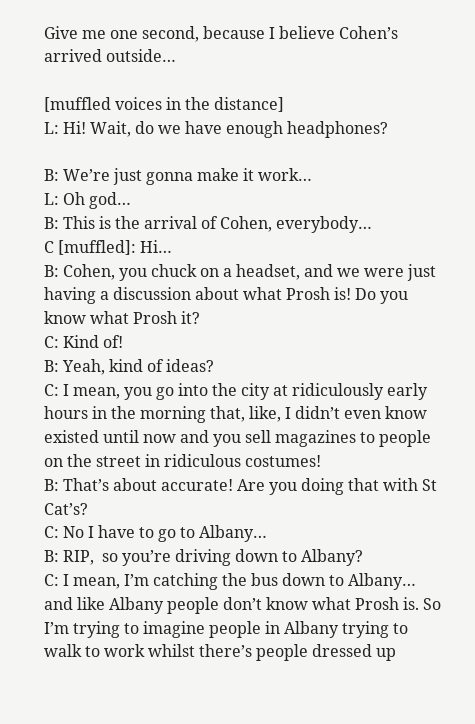Give me one second, because I believe Cohen’s arrived outside…

[muffled voices in the distance]
L: Hi! Wait, do we have enough headphones?

B: We’re just gonna make it work…
L: Oh god…
B: This is the arrival of Cohen, everybody…
C [muffled]: Hi…
B: Cohen, you chuck on a headset, and we were just having a discussion about what Prosh is! Do you know what Prosh it?
C: Kind of!
B: Yeah, kind of ideas?
C: I mean, you go into the city at ridiculously early hours in the morning that, like, I didn’t even know existed until now and you sell magazines to people on the street in ridiculous costumes!
B: That’s about accurate! Are you doing that with St Cat’s?
C: No I have to go to Albany…
B: RIP,  so you’re driving down to Albany?
C: I mean, I’m catching the bus down to Albany… and like Albany people don’t know what Prosh is. So I’m trying to imagine people in Albany trying to walk to work whilst there’s people dressed up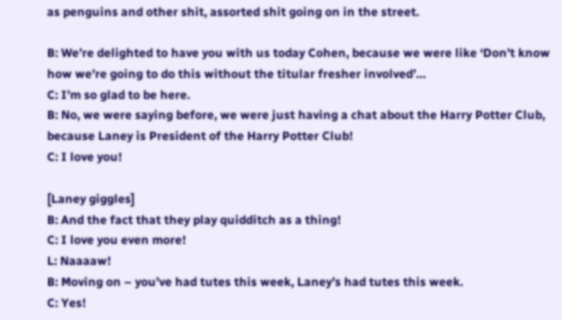as penguins and other shit, assorted shit going on in the street.

B: We’re delighted to have you with us today Cohen, because we were like ‘Don’t know how we’re going to do this without the titular fresher involved’…
C: I’m so glad to be here.
B: No, we were saying before, we were just having a chat about the Harry Potter Club, because Laney is President of the Harry Potter Club!
C: I love you!

[Laney giggles]
B: And the fact that they play quidditch as a thing!
C: I love you even more!
L: Naaaaw!
B: Moving on – you’ve had tutes this week, Laney’s had tutes this week.
C: Yes!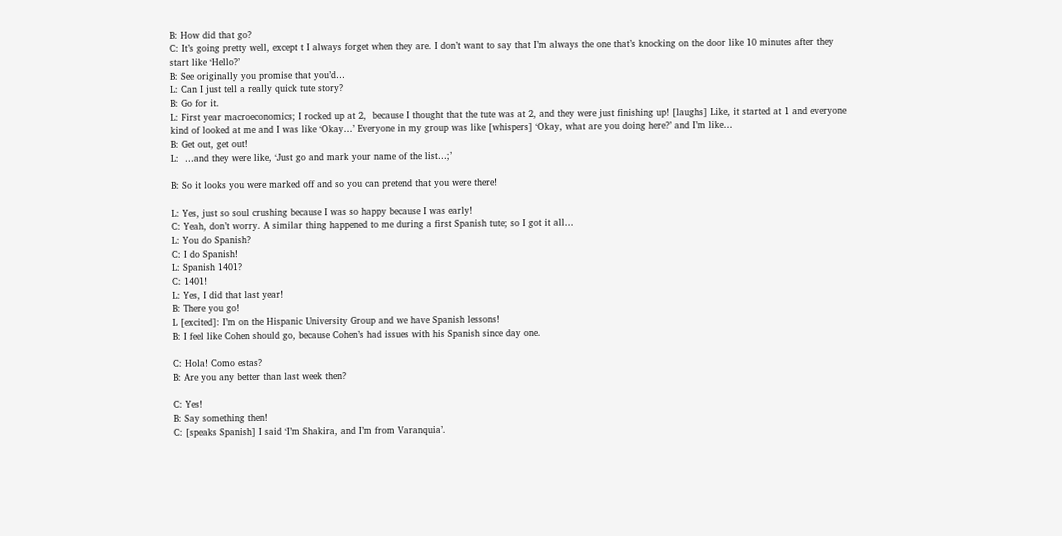B: How did that go?
C: It’s going pretty well, except t I always forget when they are. I don’t want to say that I’m always the one that’s knocking on the door like 10 minutes after they start like ‘Hello?’
B: See originally you promise that you’d…
L: Can I just tell a really quick tute story?
B: Go for it.
L: First year macroeconomics; I rocked up at 2,  because I thought that the tute was at 2, and they were just finishing up! [laughs] Like, it started at 1 and everyone kind of looked at me and I was like ‘Okay…’ Everyone in my group was like [whispers] ‘Okay, what are you doing here?’ and I’m like…
B: Get out, get out!
L:  …and they were like, ‘Just go and mark your name of the list…;’

B: So it looks you were marked off and so you can pretend that you were there!

L: Yes, just so soul crushing because I was so happy because I was early!
C: Yeah, don’t worry. A similar thing happened to me during a first Spanish tute; so I got it all…
L: You do Spanish?
C: I do Spanish!
L: Spanish 1401?
C: 1401!
L: Yes, I did that last year!
B: There you go!
L [excited]: I’m on the Hispanic University Group and we have Spanish lessons!
B: I feel like Cohen should go, because Cohen’s had issues with his Spanish since day one.

C: Hola! Como estas?
B: Are you any better than last week then?

C: Yes!
B: Say something then!
C: [speaks Spanish] I said ‘I’m Shakira, and I’m from Varanquia’.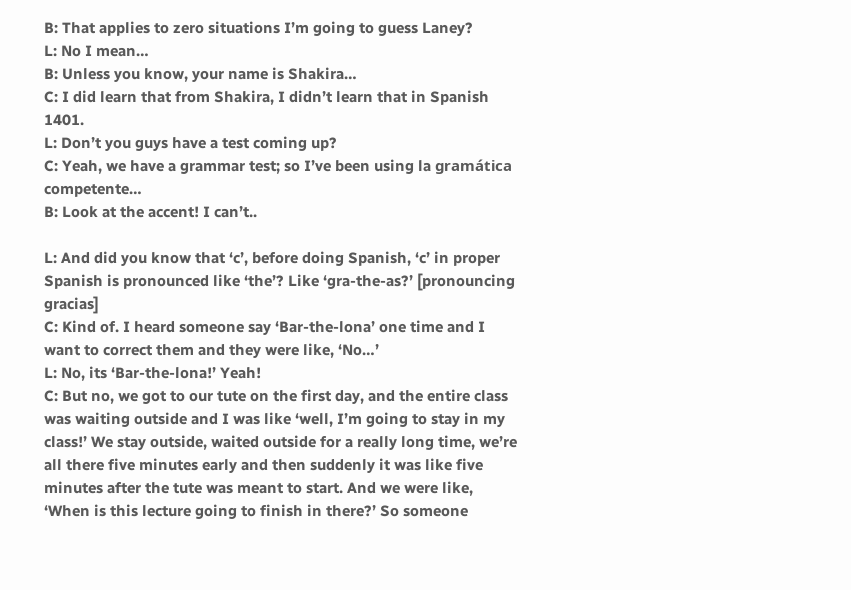B: That applies to zero situations I’m going to guess Laney?
L: No I mean…
B: Unless you know, your name is Shakira…
C: I did learn that from Shakira, I didn’t learn that in Spanish 1401.
L: Don’t you guys have a test coming up?
C: Yeah, we have a grammar test; so I’ve been using la gramática competente…
B: Look at the accent! I can’t..

L: And did you know that ‘c’, before doing Spanish, ‘c’ in proper Spanish is pronounced like ‘the’? Like ‘gra-the-as?’ [pronouncing gracias]
C: Kind of. I heard someone say ‘Bar-the-lona’ one time and I want to correct them and they were like, ‘No…’
L: No, its ‘Bar-the-lona!’ Yeah!
C: But no, we got to our tute on the first day, and the entire class was waiting outside and I was like ‘well, I’m going to stay in my class!’ We stay outside, waited outside for a really long time, we’re all there five minutes early and then suddenly it was like five minutes after the tute was meant to start. And we were like, ‘When is this lecture going to finish in there?’ So someone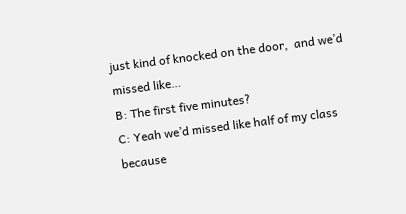just kind of knocked on the door,  and we’d missed like…
B: The first five minutes?
C: Yeah we’d missed like half of my class because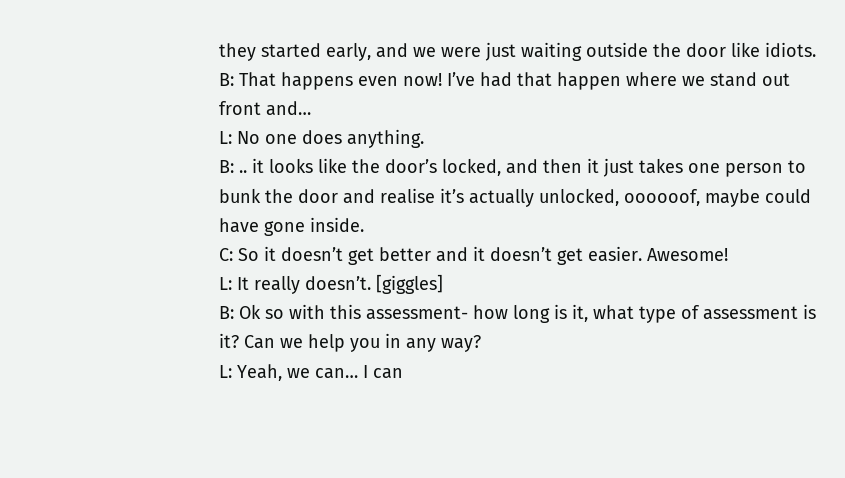they started early, and we were just waiting outside the door like idiots.
B: That happens even now! I’ve had that happen where we stand out front and…
L: No one does anything.
B: .. it looks like the door’s locked, and then it just takes one person to bunk the door and realise it’s actually unlocked, oooooof, maybe could have gone inside.
C: So it doesn’t get better and it doesn’t get easier. Awesome!
L: It really doesn’t. [giggles]
B: Ok so with this assessment- how long is it, what type of assessment is it? Can we help you in any way?
L: Yeah, we can… I can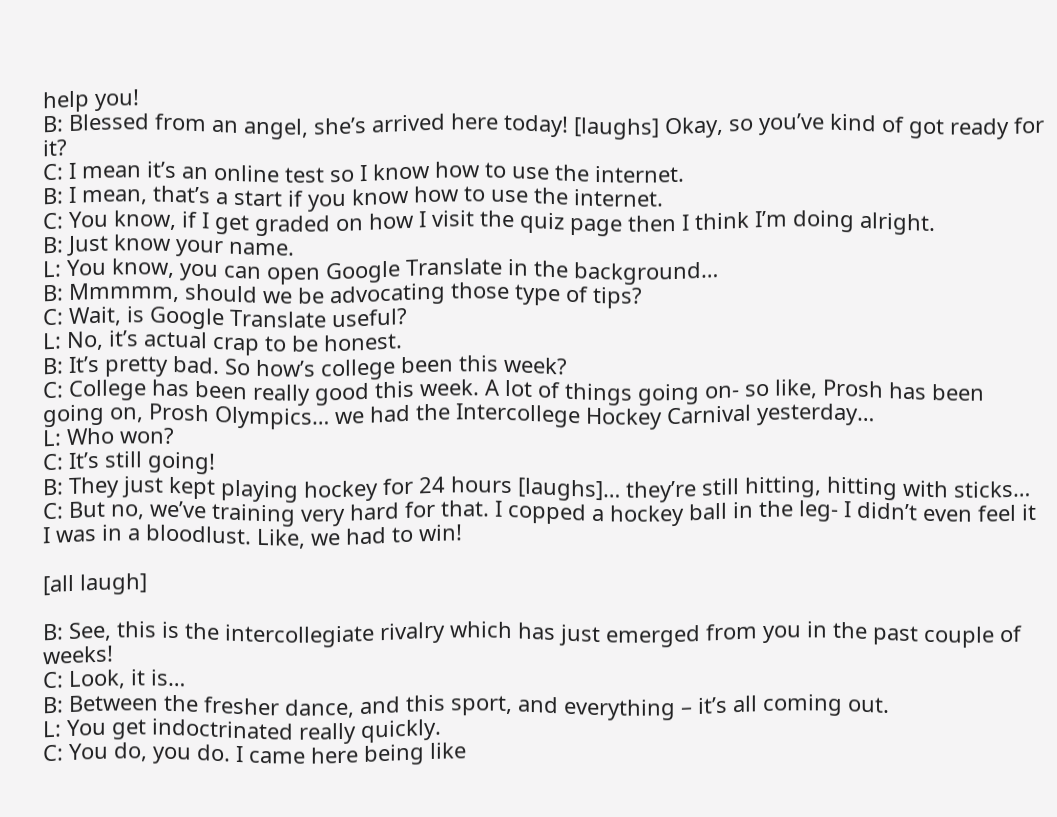help you!
B: Blessed from an angel, she’s arrived here today! [laughs] Okay, so you’ve kind of got ready for it?
C: I mean it’s an online test so I know how to use the internet.
B: I mean, that’s a start if you know how to use the internet.
C: You know, if I get graded on how I visit the quiz page then I think I’m doing alright.
B: Just know your name.
L: You know, you can open Google Translate in the background…
B: Mmmmm, should we be advocating those type of tips?
C: Wait, is Google Translate useful?
L: No, it’s actual crap to be honest.
B: It’s pretty bad. So how’s college been this week?
C: College has been really good this week. A lot of things going on- so like, Prosh has been going on, Prosh Olympics… we had the Intercollege Hockey Carnival yesterday…
L: Who won?
C: It’s still going!
B: They just kept playing hockey for 24 hours [laughs]… they’re still hitting, hitting with sticks…
C: But no, we’ve training very hard for that. I copped a hockey ball in the leg- I didn’t even feel it I was in a bloodlust. Like, we had to win!

[all laugh]

B: See, this is the intercollegiate rivalry which has just emerged from you in the past couple of weeks!
C: Look, it is…
B: Between the fresher dance, and this sport, and everything – it’s all coming out.
L: You get indoctrinated really quickly.
C: You do, you do. I came here being like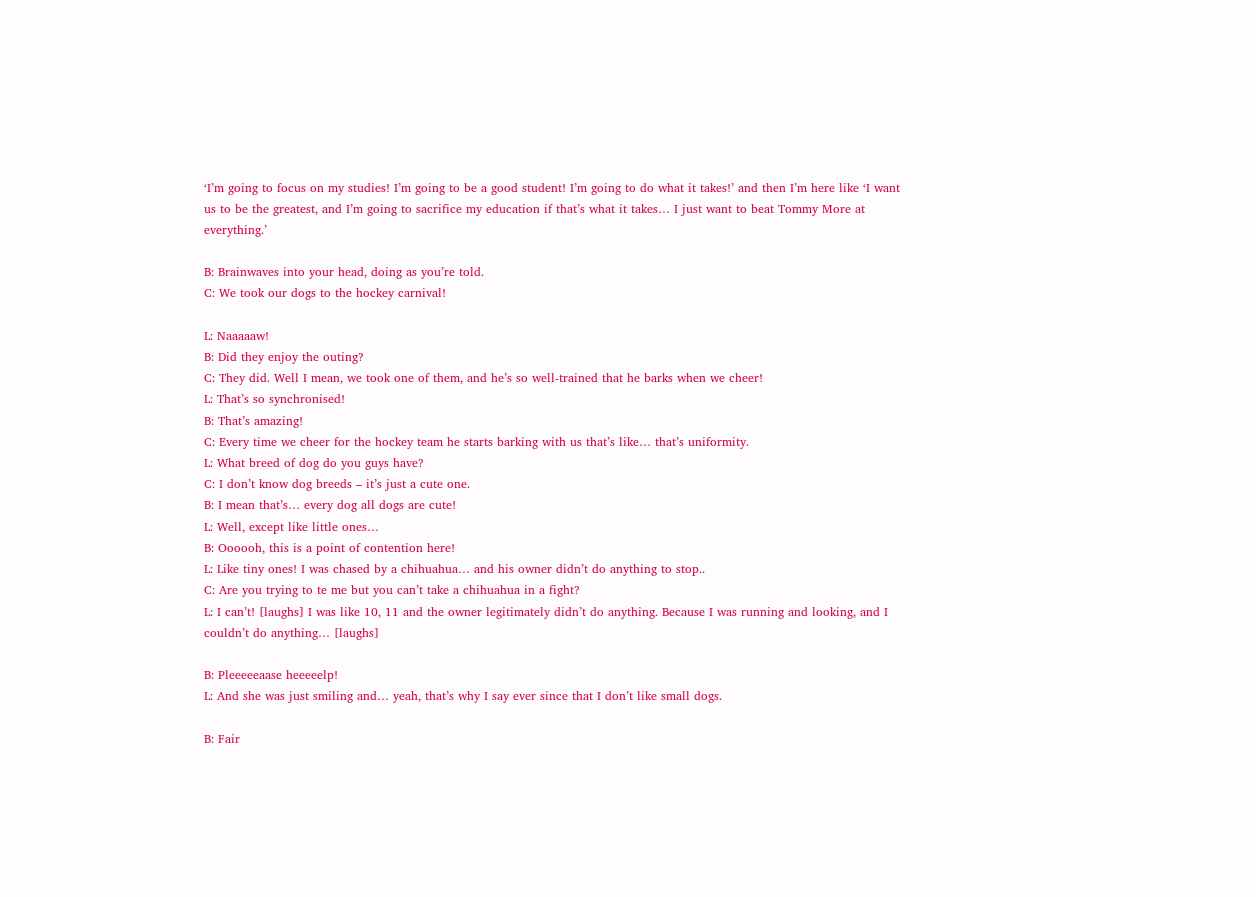‘I’m going to focus on my studies! I’m going to be a good student! I’m going to do what it takes!’ and then I’m here like ‘I want us to be the greatest, and I’m going to sacrifice my education if that’s what it takes… I just want to beat Tommy More at everything.’

B: Brainwaves into your head, doing as you’re told.
C: We took our dogs to the hockey carnival!

L: Naaaaaw!
B: Did they enjoy the outing?
C: They did. Well I mean, we took one of them, and he’s so well-trained that he barks when we cheer!
L: That’s so synchronised!
B: That’s amazing!
C: Every time we cheer for the hockey team he starts barking with us that’s like… that’s uniformity.
L: What breed of dog do you guys have?
C: I don’t know dog breeds – it’s just a cute one.
B: I mean that’s… every dog all dogs are cute!
L: Well, except like little ones…
B: Oooooh, this is a point of contention here!
L: Like tiny ones! I was chased by a chihuahua… and his owner didn’t do anything to stop..
C: Are you trying to te me but you can’t take a chihuahua in a fight?
L: I can’t! [laughs] I was like 10, 11 and the owner legitimately didn’t do anything. Because I was running and looking, and I couldn’t do anything… [laughs]

B: Pleeeeeaase heeeeelp!
L: And she was just smiling and… yeah, that’s why I say ever since that I don’t like small dogs.

B: Fair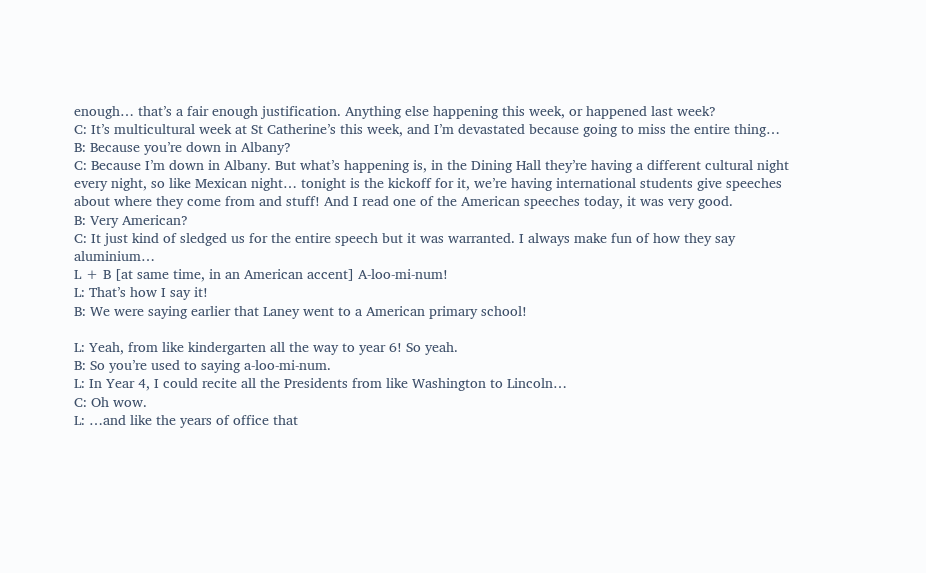enough… that’s a fair enough justification. Anything else happening this week, or happened last week?
C: It’s multicultural week at St Catherine’s this week, and I’m devastated because going to miss the entire thing…
B: Because you’re down in Albany?
C: Because I’m down in Albany. But what’s happening is, in the Dining Hall they’re having a different cultural night every night, so like Mexican night… tonight is the kickoff for it, we’re having international students give speeches about where they come from and stuff! And I read one of the American speeches today, it was very good.
B: Very American?
C: It just kind of sledged us for the entire speech but it was warranted. I always make fun of how they say aluminium…
L + B [at same time, in an American accent] A-loo-mi-num!
L: That’s how I say it!
B: We were saying earlier that Laney went to a American primary school!

L: Yeah, from like kindergarten all the way to year 6! So yeah.
B: So you’re used to saying a-loo-mi-num.
L: In Year 4, I could recite all the Presidents from like Washington to Lincoln…
C: Oh wow.
L: …and like the years of office that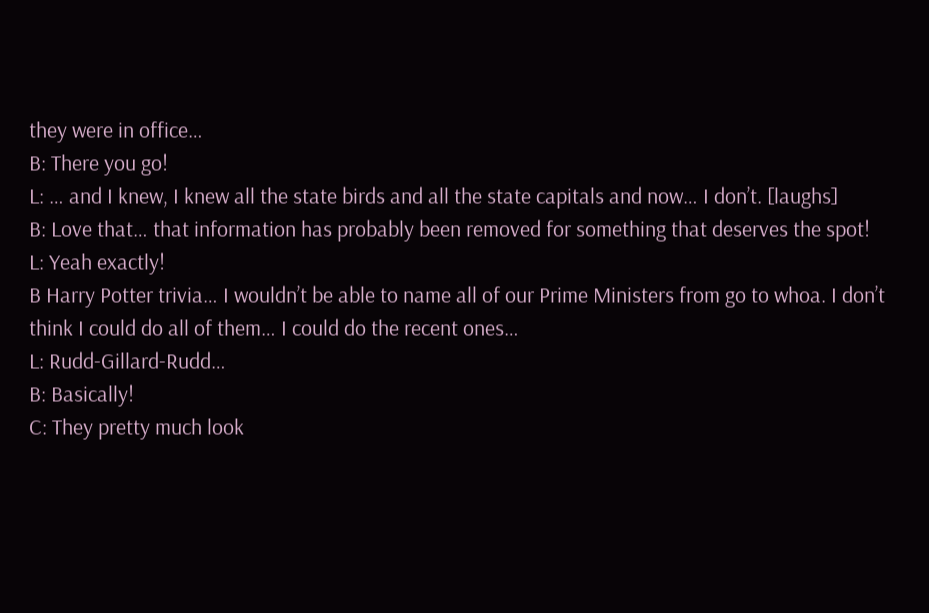they were in office…
B: There you go!
L: … and I knew, I knew all the state birds and all the state capitals and now… I don’t. [laughs]
B: Love that… that information has probably been removed for something that deserves the spot!
L: Yeah exactly!
B Harry Potter trivia… I wouldn’t be able to name all of our Prime Ministers from go to whoa. I don’t think I could do all of them… I could do the recent ones…
L: Rudd-Gillard-Rudd…
B: Basically!
C: They pretty much look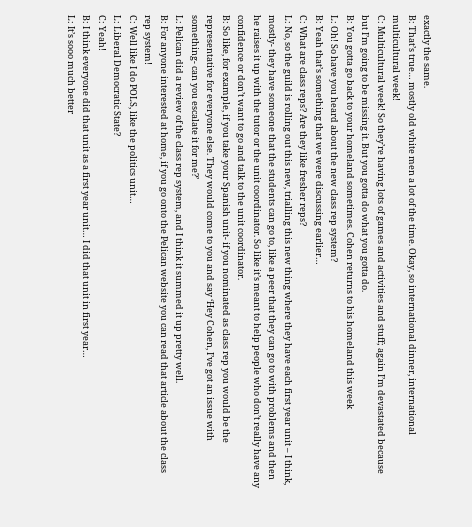exactly the same.
B: That’s true… mostly old white men a lot of the time. Okay, so international dinner, international multicultural week!
C: Multicultural week! So they’re having lots of games and activities and stuff; again I’m devastated because but I’m going to be missing it. But you gotta do what you gotta do.
B: You gotta go back to your homeland sometimes. Cohen returns to his homeland this week
L: Oh! So have you heard about the new class rep system?
B: Yeah that’s something that we were discussing earlier…
C: What are class reps? Are they like fresher reps?
L: No, so the guild is rolling out this new, trialling this new thing where they have each first year unit – I think, mostly- they have someone that the students can go to, like a peer that they can go to with problems and then he raises it up with the tutor or the unit coordinator. So like it’s meant to help people who don’t really have any confidence or don’t want to go and talk to the unit coordinator.
B: So like, for example, if you take your Spanish unit- if you nominated as class rep you would be the representative for everyone else. They would come to you and say ‘Hey Cohen, I’ve got an issue with something- can you escalate it for me?’
L: Pelican did a review of the class rep system, and I think it summed it up pretty well.
B: For anyone interested at home, if you go onto the Pelican website you can read that article about the class rep system!
C: Well like I do POLS, like the politics unit…
L: Liberal Democratic State?
C: Yeah!
B: I think everyone did that unit as a first year unit… I did that unit in first year…
L: It’s sooo much better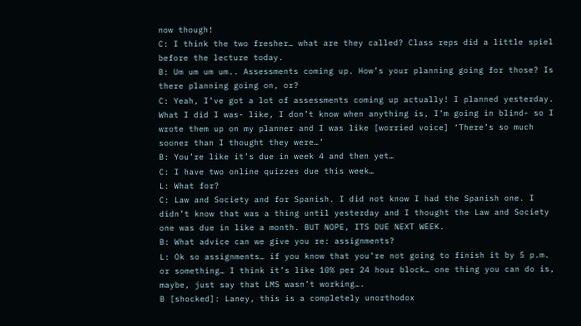now though!
C: I think the two fresher… what are they called? Class reps did a little spiel before the lecture today.
B: Um um um um.. Assessments coming up. How’s your planning going for those? Is there planning going on, or?
C: Yeah, I’ve got a lot of assessments coming up actually! I planned yesterday. What I did I was- like, I don’t know when anything is, I’m going in blind- so I wrote them up on my planner and I was like [worried voice] ‘There’s so much sooner than I thought they were…’
B: You’re like it’s due in week 4 and then yet…
C: I have two online quizzes due this week…
L: What for?
C: Law and Society and for Spanish. I did not know I had the Spanish one. I didn’t know that was a thing until yesterday and I thought the Law and Society one was due in like a month. BUT NOPE, ITS DUE NEXT WEEK.
B: What advice can we give you re: assignments?
L: Ok so assignments… if you know that you’re not going to finish it by 5 p.m. or something… I think it’s like 10% per 24 hour block… one thing you can do is, maybe, just say that LMS wasn’t working….
B [shocked]: Laney, this is a completely unorthodox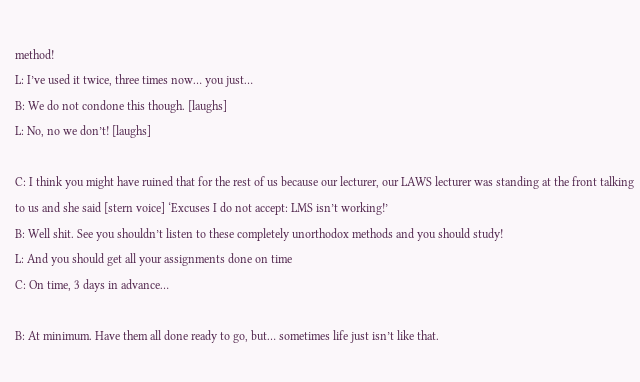method!
L: I’ve used it twice, three times now… you just…
B: We do not condone this though. [laughs]
L: No, no we don’t! [laughs]

C: I think you might have ruined that for the rest of us because our lecturer, our LAWS lecturer was standing at the front talking to us and she said [stern voice] ‘Excuses I do not accept: LMS isn’t working!’
B: Well shit. See you shouldn’t listen to these completely unorthodox methods and you should study!
L: And you should get all your assignments done on time
C: On time, 3 days in advance…

B: At minimum. Have them all done ready to go, but… sometimes life just isn’t like that.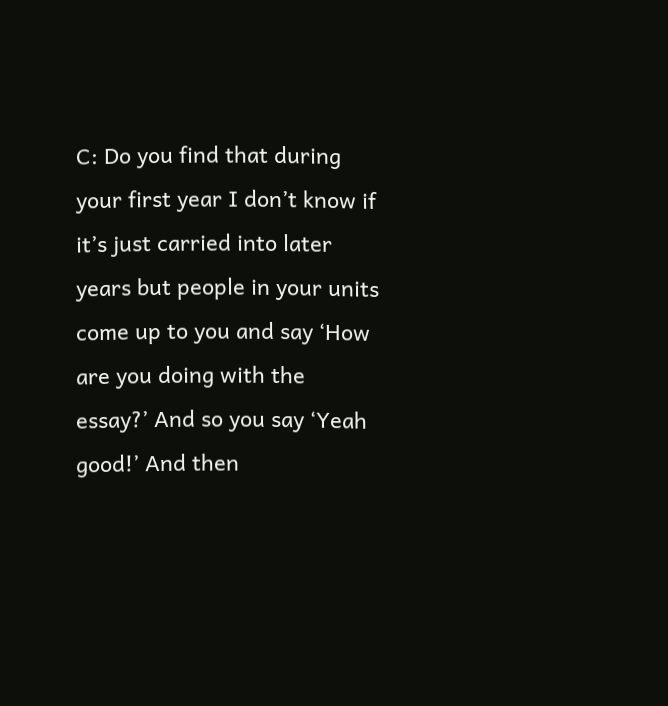C: Do you find that during your first year I don’t know if it’s just carried into later years but people in your units come up to you and say ‘How are you doing with the essay?’ And so you say ‘Yeah good!’ And then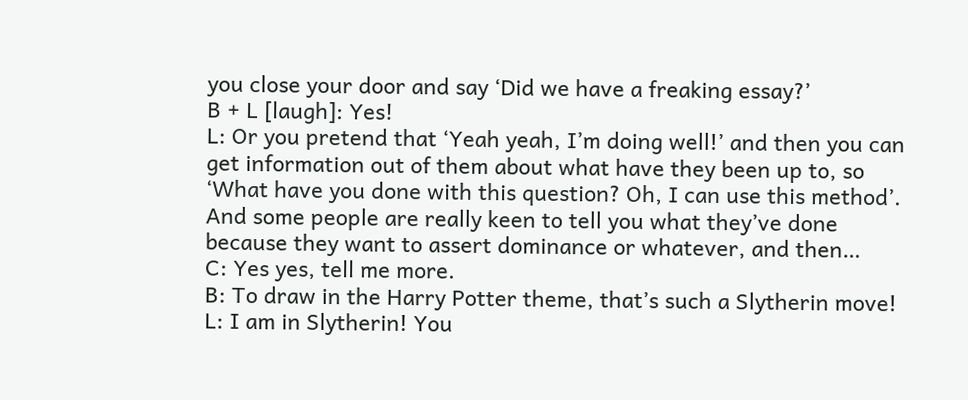you close your door and say ‘Did we have a freaking essay?’
B + L [laugh]: Yes!
L: Or you pretend that ‘Yeah yeah, I’m doing well!’ and then you can get information out of them about what have they been up to, so ‘What have you done with this question? Oh, I can use this method’. And some people are really keen to tell you what they’ve done because they want to assert dominance or whatever, and then…
C: Yes yes, tell me more.
B: To draw in the Harry Potter theme, that’s such a Slytherin move!
L: I am in Slytherin! You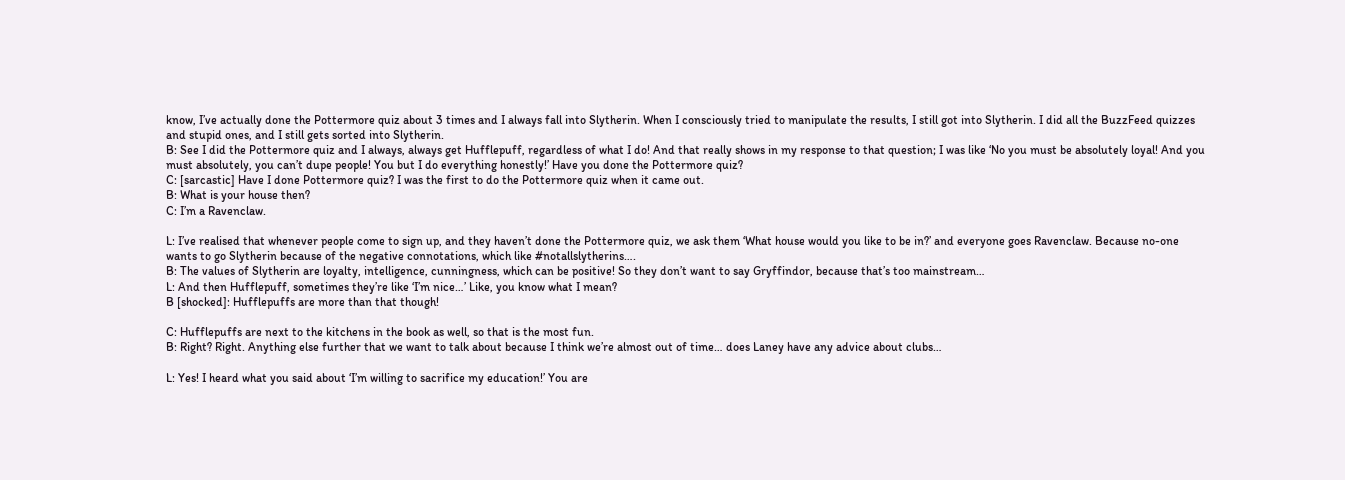know, I’ve actually done the Pottermore quiz about 3 times and I always fall into Slytherin. When I consciously tried to manipulate the results, I still got into Slytherin. I did all the BuzzFeed quizzes and stupid ones, and I still gets sorted into Slytherin.
B: See I did the Pottermore quiz and I always, always get Hufflepuff, regardless of what I do! And that really shows in my response to that question; I was like ‘No you must be absolutely loyal! And you must absolutely, you can’t dupe people! You but I do everything honestly!’ Have you done the Pottermore quiz?
C: [sarcastic] Have I done Pottermore quiz? I was the first to do the Pottermore quiz when it came out.
B: What is your house then?
C: I’m a Ravenclaw.

L: I’ve realised that whenever people come to sign up, and they haven’t done the Pottermore quiz, we ask them ‘What house would you like to be in?’ and everyone goes Ravenclaw. Because no-one wants to go Slytherin because of the negative connotations, which like #notallslytherins….
B: The values of Slytherin are loyalty, intelligence, cunningness, which can be positive! So they don’t want to say Gryffindor, because that’s too mainstream…
L: And then Hufflepuff, sometimes they’re like ‘I’m nice…’ Like, you know what I mean?
B [shocked]: Hufflepuffs are more than that though!

C: Hufflepuffs are next to the kitchens in the book as well, so that is the most fun.
B: Right? Right. Anything else further that we want to talk about because I think we’re almost out of time… does Laney have any advice about clubs…

L: Yes! I heard what you said about ‘I’m willing to sacrifice my education!’ You are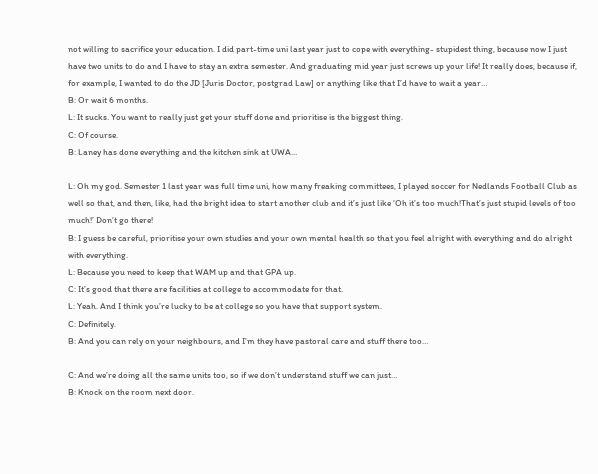not willing to sacrifice your education. I did part-time uni last year just to cope with everything- stupidest thing, because now I just have two units to do and I have to stay an extra semester. And graduating mid year just screws up your life! It really does, because if, for example, I wanted to do the JD [Juris Doctor, postgrad Law] or anything like that I’d have to wait a year…
B: Or wait 6 months.
L: It sucks. You want to really just get your stuff done and prioritise is the biggest thing.
C: Of course.
B: Laney has done everything and the kitchen sink at UWA…

L: Oh my god. Semester 1 last year was full time uni, how many freaking committees, I played soccer for Nedlands Football Club as well so that, and then, like, had the bright idea to start another club and it’s just like ‘Oh it’s too much!That’s just stupid levels of too much!’ Don’t go there!
B: I guess be careful, prioritise your own studies and your own mental health so that you feel alright with everything and do alright with everything.
L: Because you need to keep that WAM up and that GPA up.
C: It’s good that there are facilities at college to accommodate for that.
L: Yeah. And I think you’re lucky to be at college so you have that support system.
C: Definitely.
B: And you can rely on your neighbours, and I’m they have pastoral care and stuff there too…

C: And we’re doing all the same units too, so if we don’t understand stuff we can just…
B: Knock on the room next door.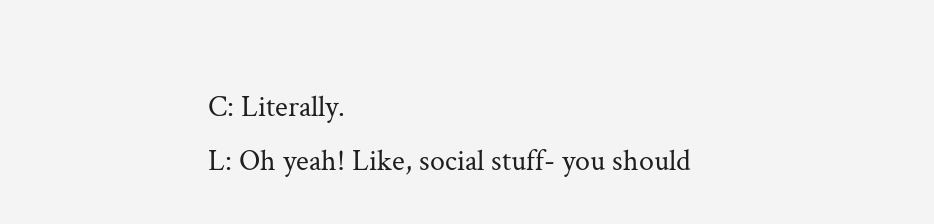C: Literally.
L: Oh yeah! Like, social stuff- you should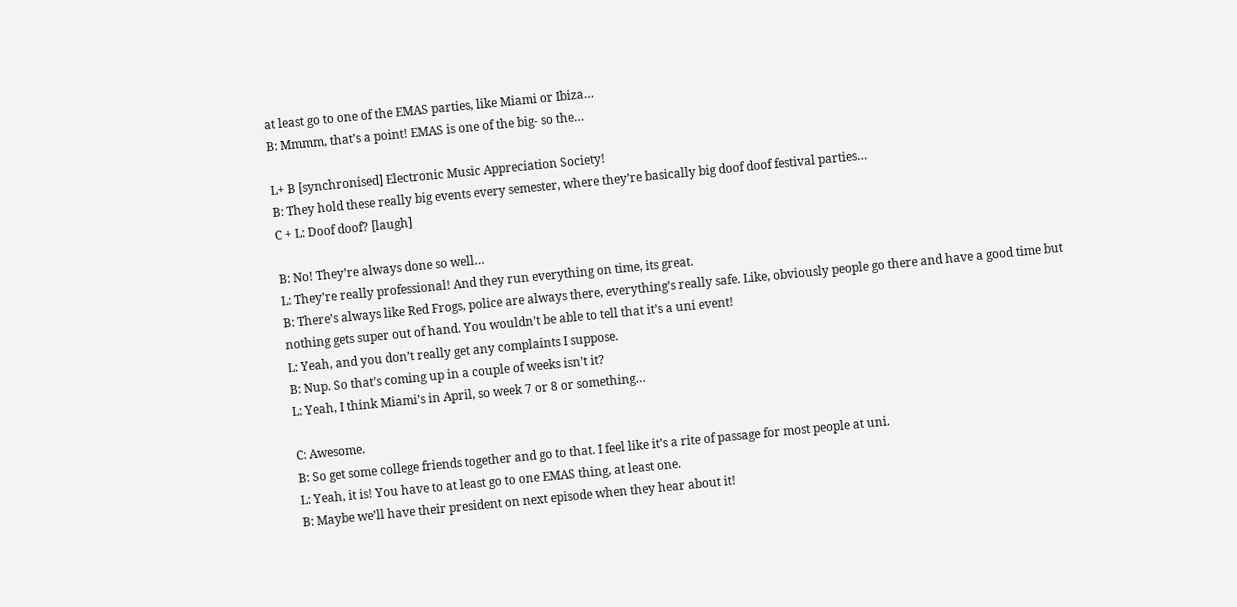at least go to one of the EMAS parties, like Miami or Ibiza…
B: Mmmm, that’s a point! EMAS is one of the big- so the…

L+ B [synchronised] Electronic Music Appreciation Society!
B: They hold these really big events every semester, where they’re basically big doof doof festival parties…
C + L: Doof doof? [laugh]

B: No! They’re always done so well…
L: They’re really professional! And they run everything on time, its great.
B: There’s always like Red Frogs, police are always there, everything’s really safe. Like, obviously people go there and have a good time but nothing gets super out of hand. You wouldn’t be able to tell that it’s a uni event!
L: Yeah, and you don’t really get any complaints I suppose.
B: Nup. So that’s coming up in a couple of weeks isn’t it?
L: Yeah, I think Miami’s in April, so week 7 or 8 or something…

C: Awesome.
B: So get some college friends together and go to that. I feel like it’s a rite of passage for most people at uni.
L: Yeah, it is! You have to at least go to one EMAS thing, at least one.
B: Maybe we’ll have their president on next episode when they hear about it!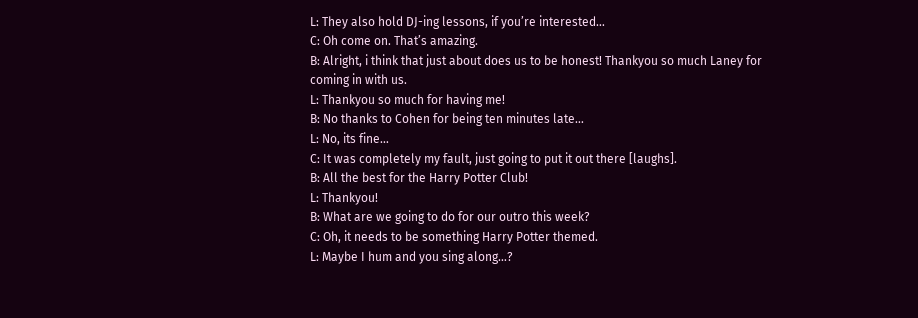L: They also hold DJ-ing lessons, if you’re interested…
C: Oh come on. That’s amazing.
B: Alright, i think that just about does us to be honest! Thankyou so much Laney for coming in with us.
L: Thankyou so much for having me!
B: No thanks to Cohen for being ten minutes late…
L: No, its fine…
C: It was completely my fault, just going to put it out there [laughs].
B: All the best for the Harry Potter Club!
L: Thankyou!
B: What are we going to do for our outro this week?
C: Oh, it needs to be something Harry Potter themed.
L: Maybe I hum and you sing along…?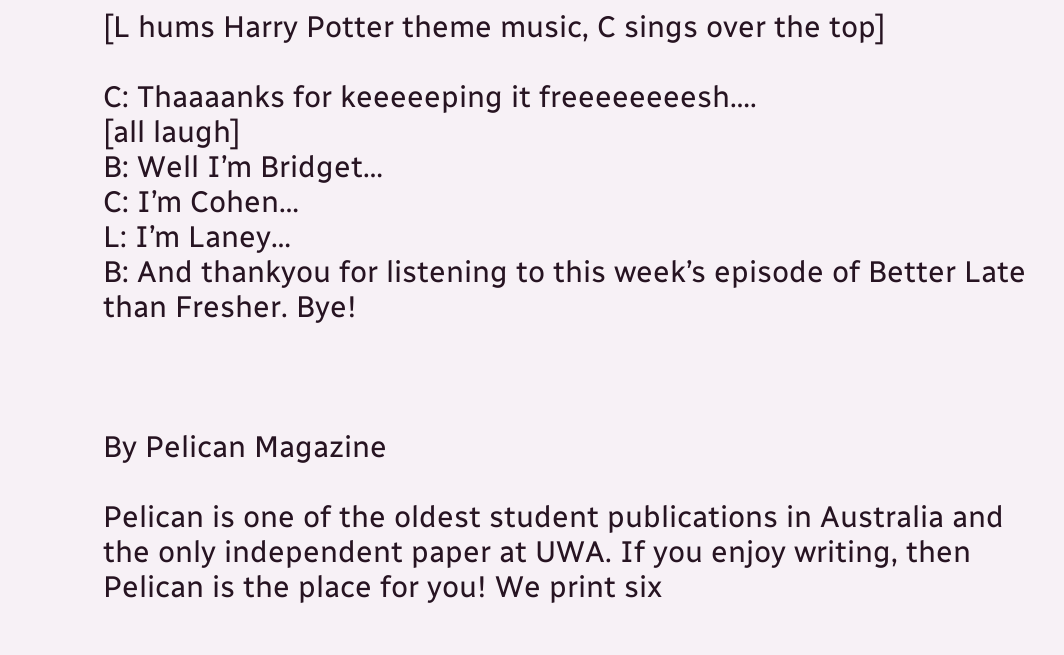[L hums Harry Potter theme music, C sings over the top]

C: Thaaaanks for keeeeeping it freeeeeeeesh….
[all laugh]
B: Well I’m Bridget…
C: I’m Cohen…
L: I’m Laney…
B: And thankyou for listening to this week’s episode of Better Late than Fresher. Bye!



By Pelican Magazine

Pelican is one of the oldest student publications in Australia and the only independent paper at UWA. If you enjoy writing, then Pelican is the place for you! We print six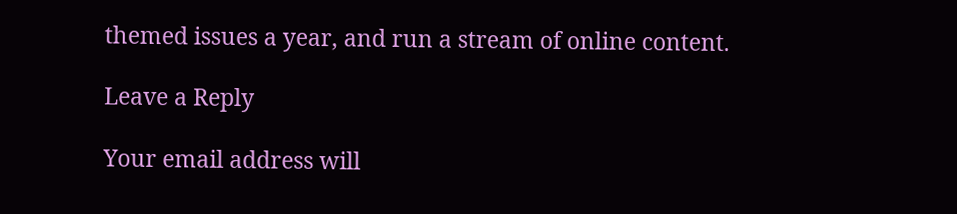themed issues a year, and run a stream of online content.

Leave a Reply

Your email address will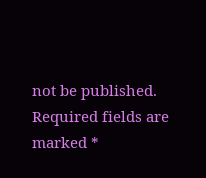not be published. Required fields are marked *